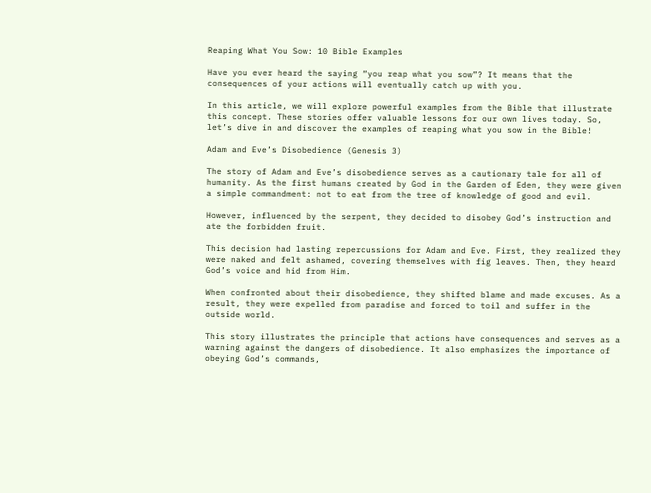Reaping What You Sow: 10 Bible Examples

Have you ever heard the saying “you reap what you sow”? It means that the consequences of your actions will eventually catch up with you.

In this article, we will explore powerful examples from the Bible that illustrate this concept. These stories offer valuable lessons for our own lives today. So, let’s dive in and discover the examples of reaping what you sow in the Bible!

Adam and Eve’s Disobedience (Genesis 3)

The story of Adam and Eve’s disobedience serves as a cautionary tale for all of humanity. As the first humans created by God in the Garden of Eden, they were given a simple commandment: not to eat from the tree of knowledge of good and evil.

However, influenced by the serpent, they decided to disobey God’s instruction and ate the forbidden fruit.

This decision had lasting repercussions for Adam and Eve. First, they realized they were naked and felt ashamed, covering themselves with fig leaves. Then, they heard God’s voice and hid from Him.

When confronted about their disobedience, they shifted blame and made excuses. As a result, they were expelled from paradise and forced to toil and suffer in the outside world.

This story illustrates the principle that actions have consequences and serves as a warning against the dangers of disobedience. It also emphasizes the importance of obeying God’s commands,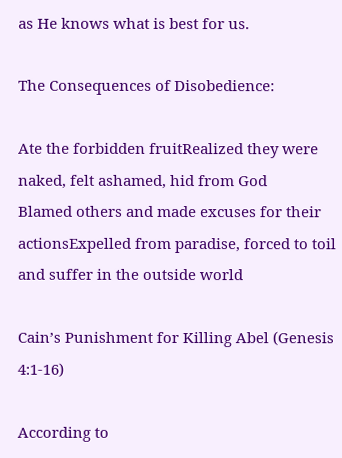as He knows what is best for us.

The Consequences of Disobedience:

Ate the forbidden fruitRealized they were naked, felt ashamed, hid from God
Blamed others and made excuses for their actionsExpelled from paradise, forced to toil and suffer in the outside world

Cain’s Punishment for Killing Abel (Genesis 4:1-16)

According to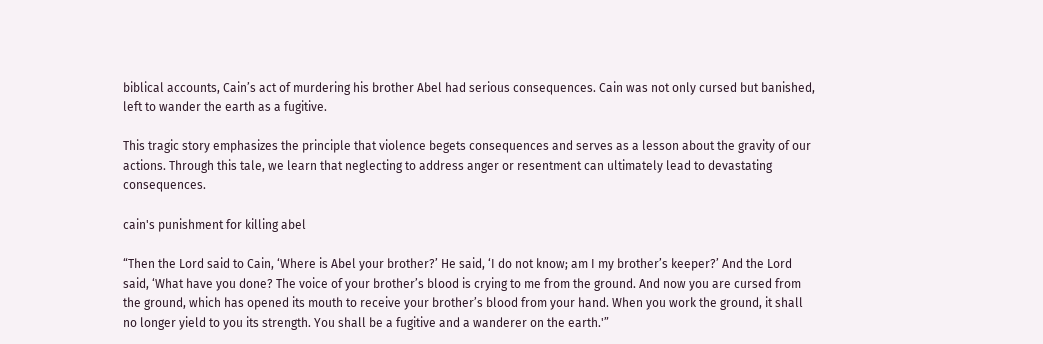biblical accounts, Cain’s act of murdering his brother Abel had serious consequences. Cain was not only cursed but banished, left to wander the earth as a fugitive.

This tragic story emphasizes the principle that violence begets consequences and serves as a lesson about the gravity of our actions. Through this tale, we learn that neglecting to address anger or resentment can ultimately lead to devastating consequences.

cain's punishment for killing abel

“Then the Lord said to Cain, ‘Where is Abel your brother?’ He said, ‘I do not know; am I my brother’s keeper?’ And the Lord said, ‘What have you done? The voice of your brother’s blood is crying to me from the ground. And now you are cursed from the ground, which has opened its mouth to receive your brother’s blood from your hand. When you work the ground, it shall no longer yield to you its strength. You shall be a fugitive and a wanderer on the earth.'”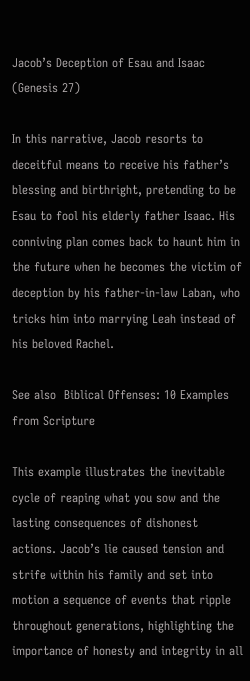Jacob’s Deception of Esau and Isaac (Genesis 27)

In this narrative, Jacob resorts to deceitful means to receive his father’s blessing and birthright, pretending to be Esau to fool his elderly father Isaac. His conniving plan comes back to haunt him in the future when he becomes the victim of deception by his father-in-law Laban, who tricks him into marrying Leah instead of his beloved Rachel.

See also  Biblical Offenses: 10 Examples from Scripture

This example illustrates the inevitable cycle of reaping what you sow and the lasting consequences of dishonest actions. Jacob’s lie caused tension and strife within his family and set into motion a sequence of events that ripple throughout generations, highlighting the importance of honesty and integrity in all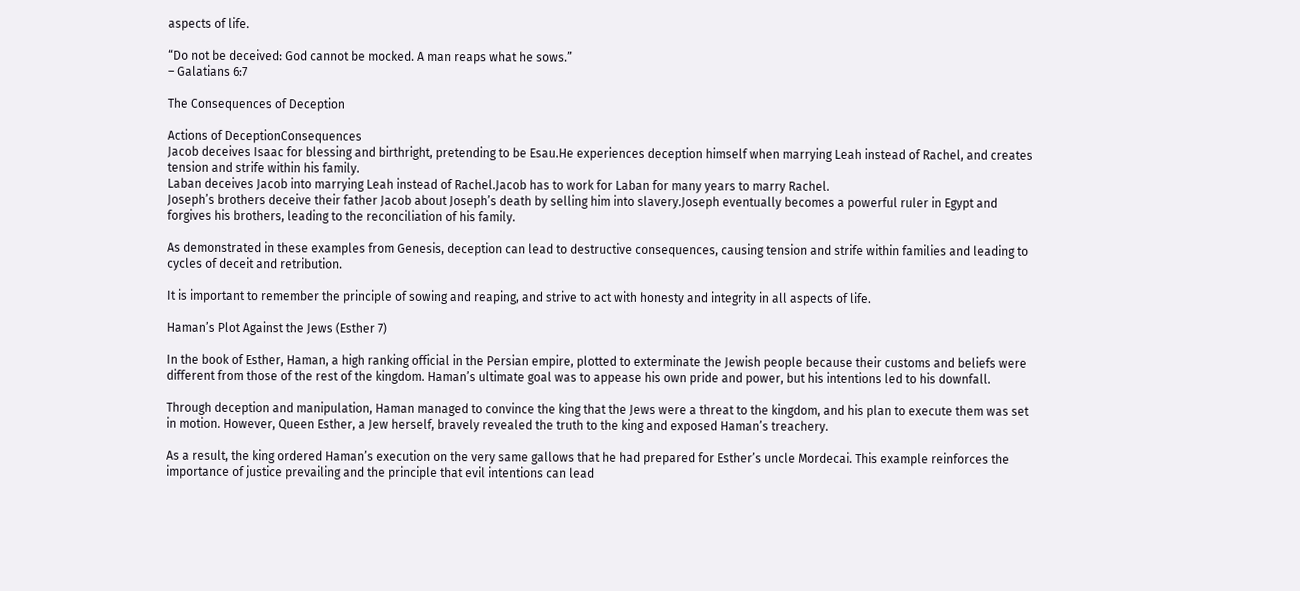aspects of life.

“Do not be deceived: God cannot be mocked. A man reaps what he sows.”
– Galatians 6:7

The Consequences of Deception

Actions of DeceptionConsequences
Jacob deceives Isaac for blessing and birthright, pretending to be Esau.He experiences deception himself when marrying Leah instead of Rachel, and creates tension and strife within his family.
Laban deceives Jacob into marrying Leah instead of Rachel.Jacob has to work for Laban for many years to marry Rachel.
Joseph’s brothers deceive their father Jacob about Joseph’s death by selling him into slavery.Joseph eventually becomes a powerful ruler in Egypt and forgives his brothers, leading to the reconciliation of his family.

As demonstrated in these examples from Genesis, deception can lead to destructive consequences, causing tension and strife within families and leading to cycles of deceit and retribution.

It is important to remember the principle of sowing and reaping, and strive to act with honesty and integrity in all aspects of life.

Haman’s Plot Against the Jews (Esther 7)

In the book of Esther, Haman, a high ranking official in the Persian empire, plotted to exterminate the Jewish people because their customs and beliefs were different from those of the rest of the kingdom. Haman’s ultimate goal was to appease his own pride and power, but his intentions led to his downfall.

Through deception and manipulation, Haman managed to convince the king that the Jews were a threat to the kingdom, and his plan to execute them was set in motion. However, Queen Esther, a Jew herself, bravely revealed the truth to the king and exposed Haman’s treachery.

As a result, the king ordered Haman’s execution on the very same gallows that he had prepared for Esther’s uncle Mordecai. This example reinforces the importance of justice prevailing and the principle that evil intentions can lead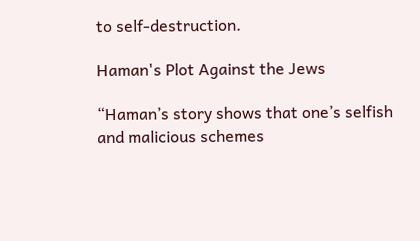to self-destruction.

Haman's Plot Against the Jews

“Haman’s story shows that one’s selfish and malicious schemes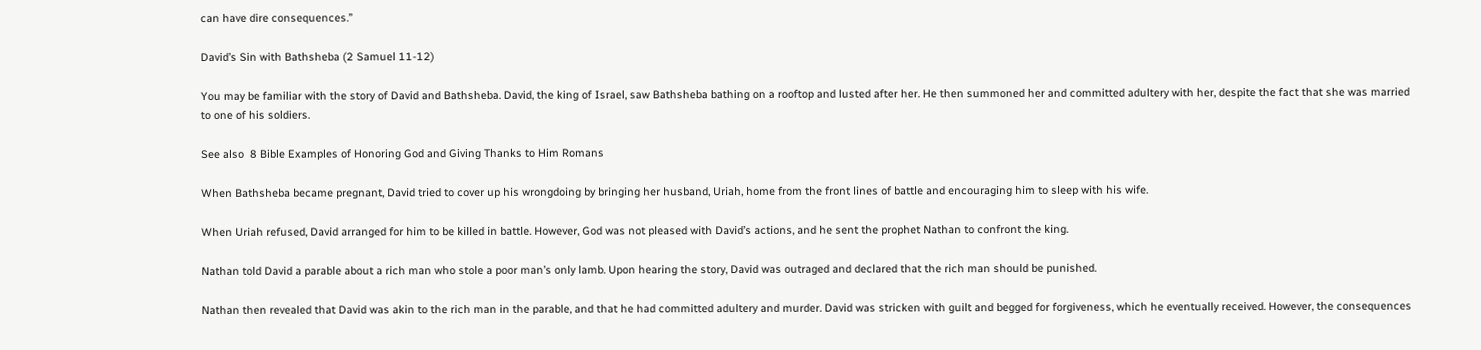can have dire consequences.”

David’s Sin with Bathsheba (2 Samuel 11-12)

You may be familiar with the story of David and Bathsheba. David, the king of Israel, saw Bathsheba bathing on a rooftop and lusted after her. He then summoned her and committed adultery with her, despite the fact that she was married to one of his soldiers.

See also  8 Bible Examples of Honoring God and Giving Thanks to Him Romans

When Bathsheba became pregnant, David tried to cover up his wrongdoing by bringing her husband, Uriah, home from the front lines of battle and encouraging him to sleep with his wife.

When Uriah refused, David arranged for him to be killed in battle. However, God was not pleased with David’s actions, and he sent the prophet Nathan to confront the king.

Nathan told David a parable about a rich man who stole a poor man’s only lamb. Upon hearing the story, David was outraged and declared that the rich man should be punished.

Nathan then revealed that David was akin to the rich man in the parable, and that he had committed adultery and murder. David was stricken with guilt and begged for forgiveness, which he eventually received. However, the consequences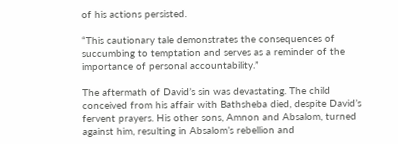of his actions persisted.

“This cautionary tale demonstrates the consequences of succumbing to temptation and serves as a reminder of the importance of personal accountability.”

The aftermath of David’s sin was devastating. The child conceived from his affair with Bathsheba died, despite David’s fervent prayers. His other sons, Amnon and Absalom, turned against him, resulting in Absalom’s rebellion and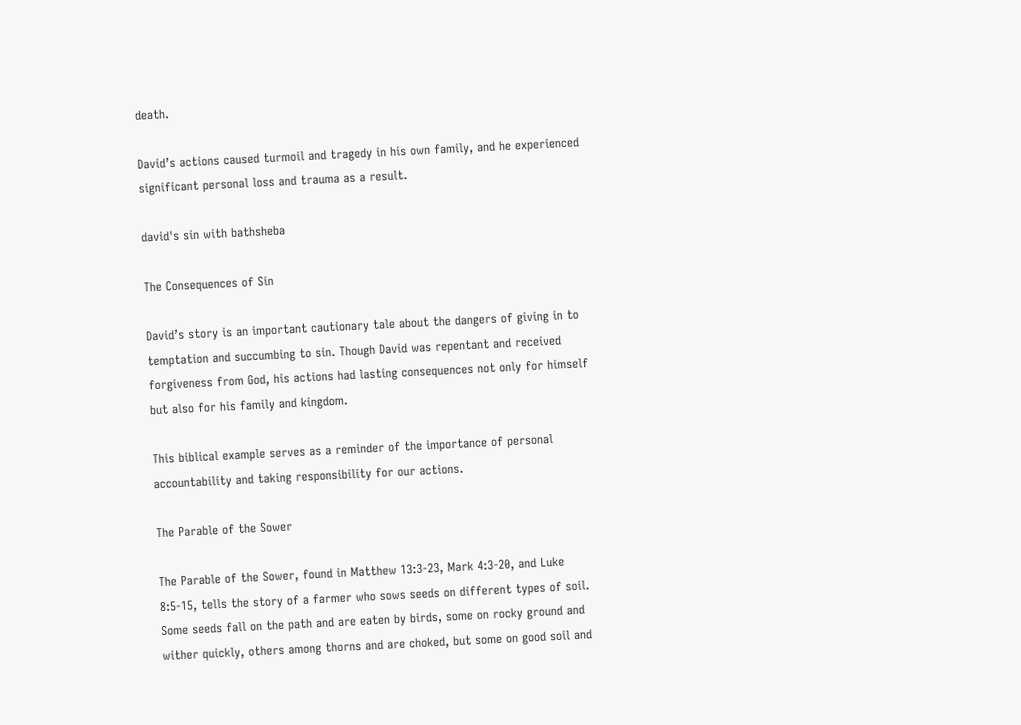death.

David’s actions caused turmoil and tragedy in his own family, and he experienced significant personal loss and trauma as a result.

david's sin with bathsheba

The Consequences of Sin

David’s story is an important cautionary tale about the dangers of giving in to temptation and succumbing to sin. Though David was repentant and received forgiveness from God, his actions had lasting consequences not only for himself but also for his family and kingdom.

This biblical example serves as a reminder of the importance of personal accountability and taking responsibility for our actions.

The Parable of the Sower

The Parable of the Sower, found in Matthew 13:3-23, Mark 4:3-20, and Luke 8:5-15, tells the story of a farmer who sows seeds on different types of soil. Some seeds fall on the path and are eaten by birds, some on rocky ground and wither quickly, others among thorns and are choked, but some on good soil and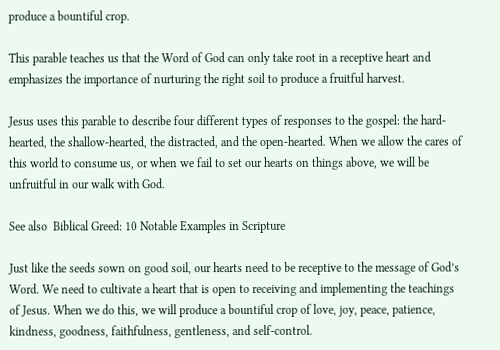produce a bountiful crop.

This parable teaches us that the Word of God can only take root in a receptive heart and emphasizes the importance of nurturing the right soil to produce a fruitful harvest.

Jesus uses this parable to describe four different types of responses to the gospel: the hard-hearted, the shallow-hearted, the distracted, and the open-hearted. When we allow the cares of this world to consume us, or when we fail to set our hearts on things above, we will be unfruitful in our walk with God.

See also  Biblical Greed: 10 Notable Examples in Scripture

Just like the seeds sown on good soil, our hearts need to be receptive to the message of God’s Word. We need to cultivate a heart that is open to receiving and implementing the teachings of Jesus. When we do this, we will produce a bountiful crop of love, joy, peace, patience, kindness, goodness, faithfulness, gentleness, and self-control.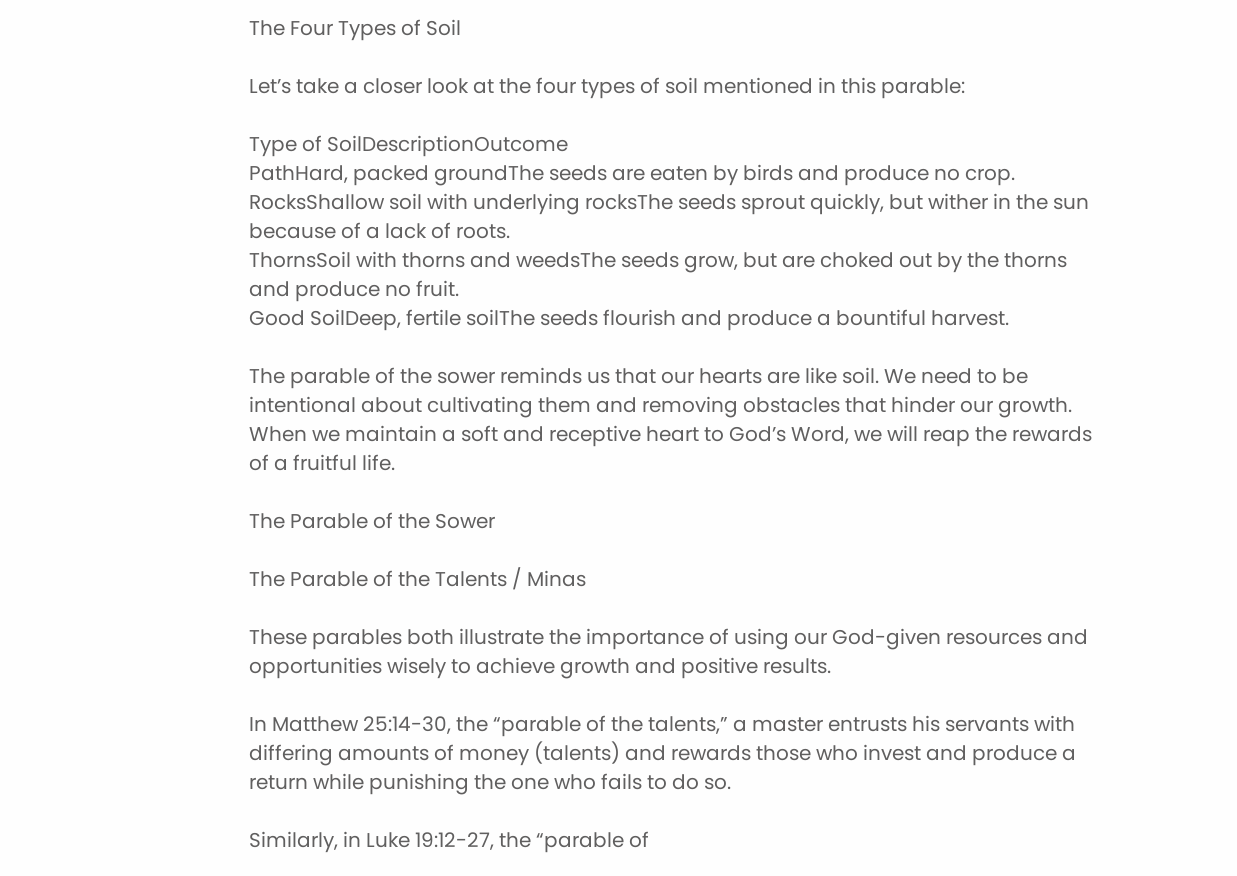The Four Types of Soil

Let’s take a closer look at the four types of soil mentioned in this parable:

Type of SoilDescriptionOutcome
PathHard, packed groundThe seeds are eaten by birds and produce no crop.
RocksShallow soil with underlying rocksThe seeds sprout quickly, but wither in the sun because of a lack of roots.
ThornsSoil with thorns and weedsThe seeds grow, but are choked out by the thorns and produce no fruit.
Good SoilDeep, fertile soilThe seeds flourish and produce a bountiful harvest.

The parable of the sower reminds us that our hearts are like soil. We need to be intentional about cultivating them and removing obstacles that hinder our growth. When we maintain a soft and receptive heart to God’s Word, we will reap the rewards of a fruitful life.

The Parable of the Sower

The Parable of the Talents / Minas

These parables both illustrate the importance of using our God-given resources and opportunities wisely to achieve growth and positive results.

In Matthew 25:14-30, the “parable of the talents,” a master entrusts his servants with differing amounts of money (talents) and rewards those who invest and produce a return while punishing the one who fails to do so.

Similarly, in Luke 19:12-27, the “parable of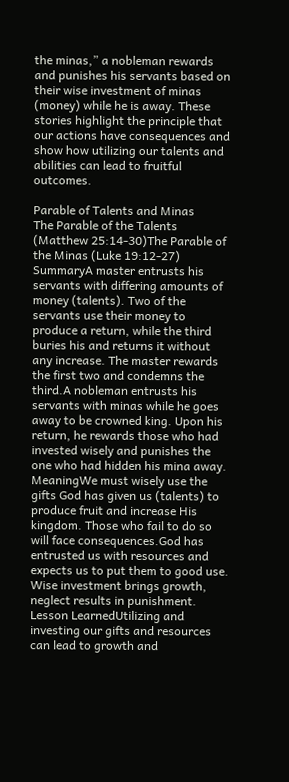the minas,” a nobleman rewards and punishes his servants based on their wise investment of minas (money) while he is away. These stories highlight the principle that our actions have consequences and show how utilizing our talents and abilities can lead to fruitful outcomes.

Parable of Talents and Minas
The Parable of the Talents (Matthew 25:14-30)The Parable of the Minas (Luke 19:12-27)
SummaryA master entrusts his servants with differing amounts of money (talents). Two of the servants use their money to produce a return, while the third buries his and returns it without any increase. The master rewards the first two and condemns the third.A nobleman entrusts his servants with minas while he goes away to be crowned king. Upon his return, he rewards those who had invested wisely and punishes the one who had hidden his mina away.
MeaningWe must wisely use the gifts God has given us (talents) to produce fruit and increase His kingdom. Those who fail to do so will face consequences.God has entrusted us with resources and expects us to put them to good use. Wise investment brings growth, neglect results in punishment.
Lesson LearnedUtilizing and investing our gifts and resources can lead to growth and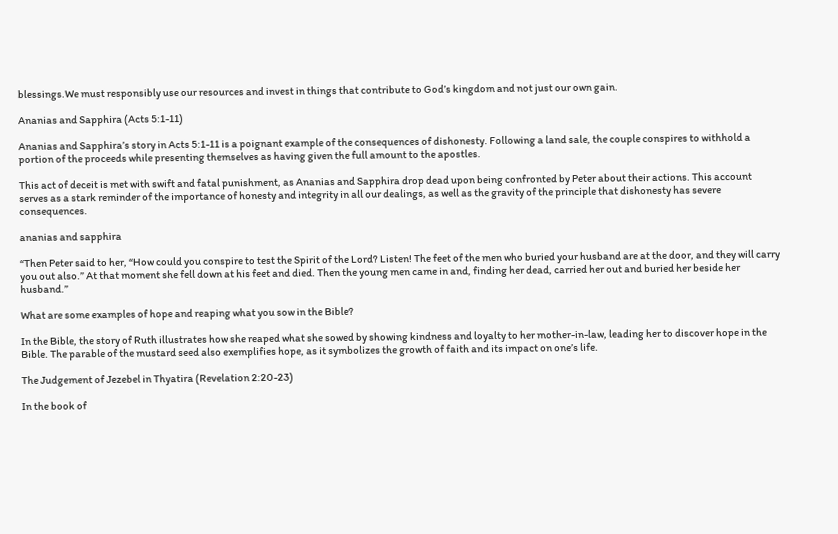blessings.We must responsibly use our resources and invest in things that contribute to God’s kingdom and not just our own gain.

Ananias and Sapphira (Acts 5:1-11)

Ananias and Sapphira’s story in Acts 5:1-11 is a poignant example of the consequences of dishonesty. Following a land sale, the couple conspires to withhold a portion of the proceeds while presenting themselves as having given the full amount to the apostles.

This act of deceit is met with swift and fatal punishment, as Ananias and Sapphira drop dead upon being confronted by Peter about their actions. This account serves as a stark reminder of the importance of honesty and integrity in all our dealings, as well as the gravity of the principle that dishonesty has severe consequences.

ananias and sapphira

“Then Peter said to her, “How could you conspire to test the Spirit of the Lord? Listen! The feet of the men who buried your husband are at the door, and they will carry you out also.” At that moment she fell down at his feet and died. Then the young men came in and, finding her dead, carried her out and buried her beside her husband.”

What are some examples of hope and reaping what you sow in the Bible?

In the Bible, the story of Ruth illustrates how she reaped what she sowed by showing kindness and loyalty to her mother-in-law, leading her to discover hope in the Bible. The parable of the mustard seed also exemplifies hope, as it symbolizes the growth of faith and its impact on one’s life.

The Judgement of Jezebel in Thyatira (Revelation 2:20-23)

In the book of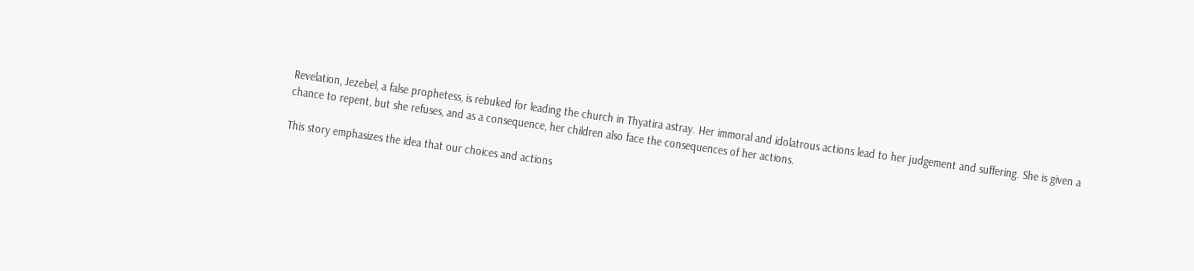Revelation, Jezebel, a false prophetess, is rebuked for leading the church in Thyatira astray. Her immoral and idolatrous actions lead to her judgement and suffering. She is given a chance to repent, but she refuses, and as a consequence, her children also face the consequences of her actions.

This story emphasizes the idea that our choices and actions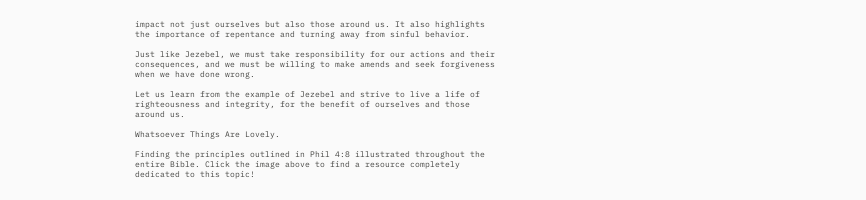impact not just ourselves but also those around us. It also highlights the importance of repentance and turning away from sinful behavior.

Just like Jezebel, we must take responsibility for our actions and their consequences, and we must be willing to make amends and seek forgiveness when we have done wrong.

Let us learn from the example of Jezebel and strive to live a life of righteousness and integrity, for the benefit of ourselves and those around us.

Whatsoever Things Are Lovely.

Finding the principles outlined in Phil 4:8 illustrated throughout the entire Bible. Click the image above to find a resource completely dedicated to this topic!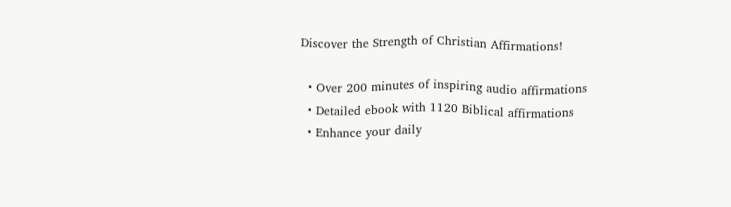Discover the Strength of Christian Affirmations!

  • Over 200 minutes of inspiring audio affirmations
  • Detailed ebook with 1120 Biblical affirmations
  • Enhance your daily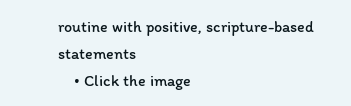routine with positive, scripture-based statements
    • Click the image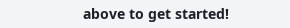above to get started!